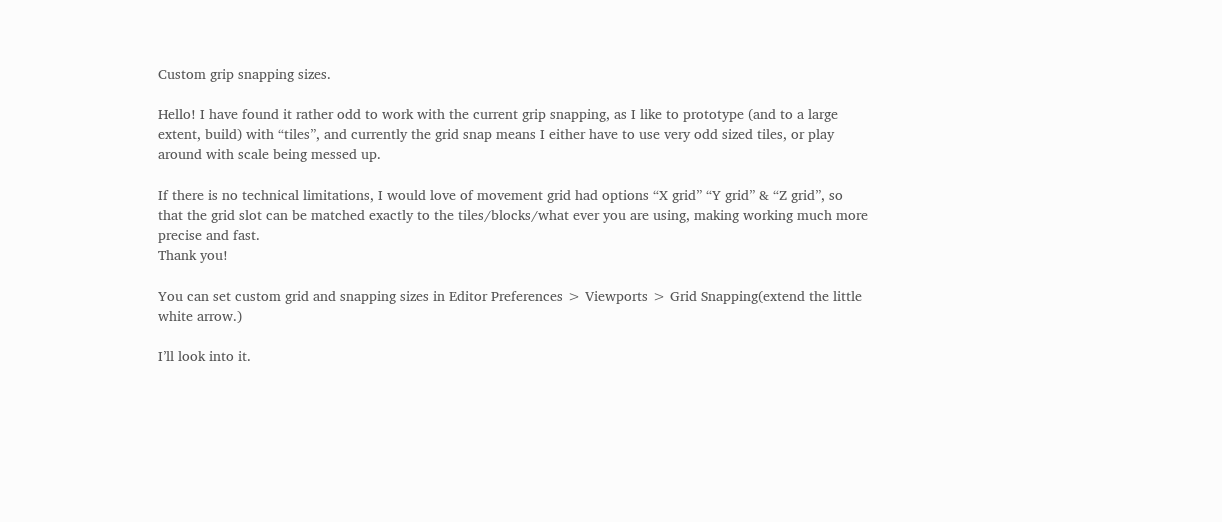Custom grip snapping sizes.

Hello! I have found it rather odd to work with the current grip snapping, as I like to prototype (and to a large extent, build) with “tiles”, and currently the grid snap means I either have to use very odd sized tiles, or play around with scale being messed up.

If there is no technical limitations, I would love of movement grid had options “X grid” “Y grid” & “Z grid”, so that the grid slot can be matched exactly to the tiles/blocks/what ever you are using, making working much more precise and fast.
Thank you!

You can set custom grid and snapping sizes in Editor Preferences > Viewports > Grid Snapping(extend the little white arrow.)

I’ll look into it.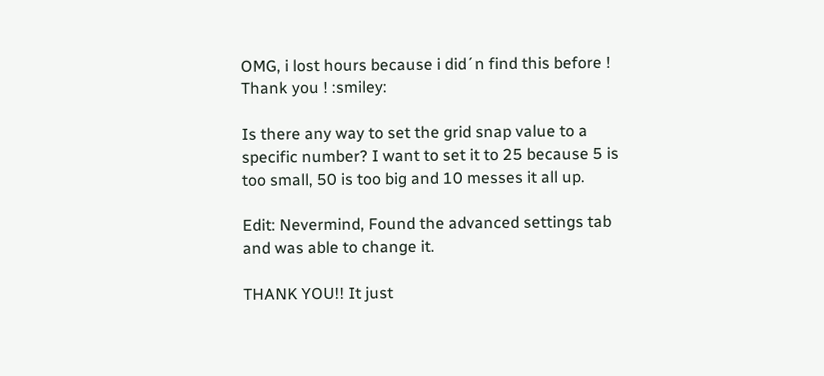OMG, i lost hours because i did´n find this before ! Thank you ! :smiley:

Is there any way to set the grid snap value to a specific number? I want to set it to 25 because 5 is too small, 50 is too big and 10 messes it all up.

Edit: Nevermind, Found the advanced settings tab and was able to change it.

THANK YOU!! It just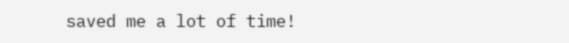saved me a lot of time!